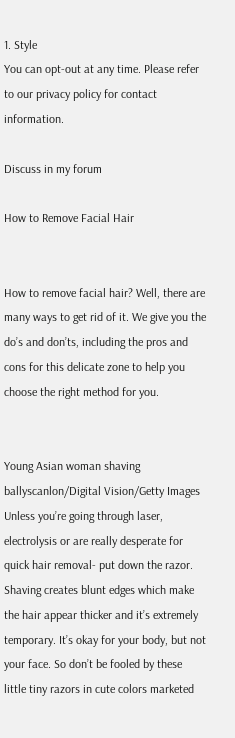1. Style
You can opt-out at any time. Please refer to our privacy policy for contact information.

Discuss in my forum

How to Remove Facial Hair


How to remove facial hair? Well, there are many ways to get rid of it. We give you the do’s and don’ts, including the pros and cons for this delicate zone to help you choose the right method for you.


Young Asian woman shaving
ballyscanlon/Digital Vision/Getty Images
Unless you’re going through laser, electrolysis or are really desperate for quick hair removal- put down the razor. Shaving creates blunt edges which make the hair appear thicker and it’s extremely temporary. It’s okay for your body, but not your face. So don’t be fooled by these little tiny razors in cute colors marketed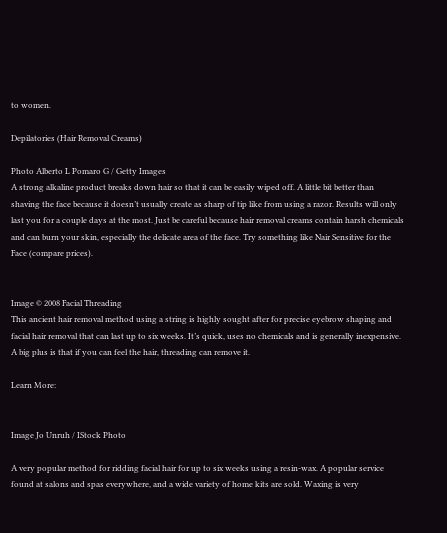to women.

Depilatories (Hair Removal Creams)

Photo Alberto L Pomaro G / Getty Images
A strong alkaline product breaks down hair so that it can be easily wiped off. A little bit better than shaving the face because it doesn’t usually create as sharp of tip like from using a razor. Results will only last you for a couple days at the most. Just be careful because hair removal creams contain harsh chemicals and can burn your skin, especially the delicate area of the face. Try something like Nair Sensitive for the Face (compare prices).


Image © 2008 Facial Threading
This ancient hair removal method using a string is highly sought after for precise eyebrow shaping and facial hair removal that can last up to six weeks. It’s quick, uses no chemicals and is generally inexpensive. A big plus is that if you can feel the hair, threading can remove it.

Learn More:


Image Jo Unruh / IStock Photo

A very popular method for ridding facial hair for up to six weeks using a resin-wax. A popular service found at salons and spas everywhere, and a wide variety of home kits are sold. Waxing is very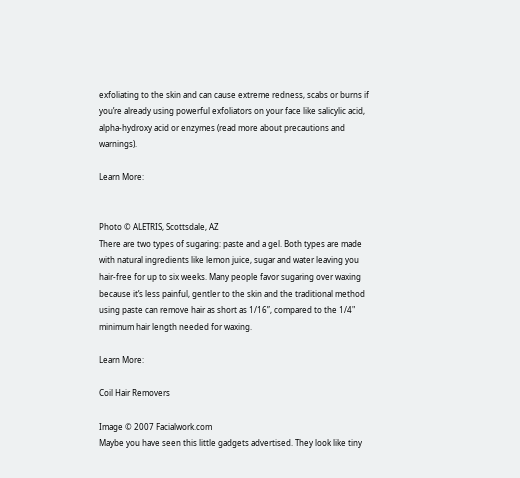exfoliating to the skin and can cause extreme redness, scabs or burns if you’re already using powerful exfoliators on your face like salicylic acid, alpha-hydroxy acid or enzymes (read more about precautions and warnings).

Learn More:


Photo © ALETRIS, Scottsdale, AZ
There are two types of sugaring: paste and a gel. Both types are made with natural ingredients like lemon juice, sugar and water leaving you hair-free for up to six weeks. Many people favor sugaring over waxing because it’s less painful, gentler to the skin and the traditional method using paste can remove hair as short as 1/16”, compared to the 1/4" minimum hair length needed for waxing.

Learn More:

Coil Hair Removers

Image © 2007 Facialwork.com
Maybe you have seen this little gadgets advertised. They look like tiny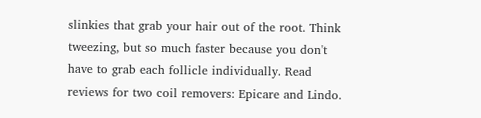slinkies that grab your hair out of the root. Think tweezing, but so much faster because you don't have to grab each follicle individually. Read reviews for two coil removers: Epicare and Lindo.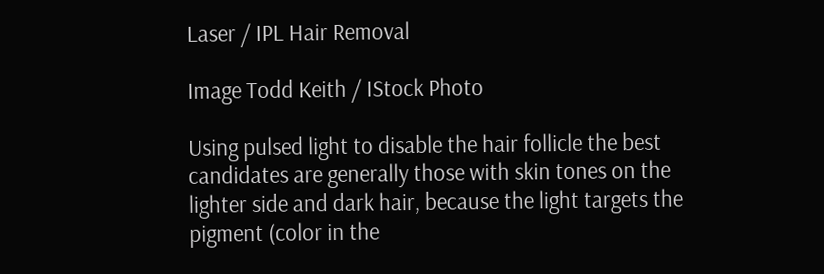Laser / IPL Hair Removal

Image Todd Keith / IStock Photo

Using pulsed light to disable the hair follicle the best candidates are generally those with skin tones on the lighter side and dark hair, because the light targets the pigment (color in the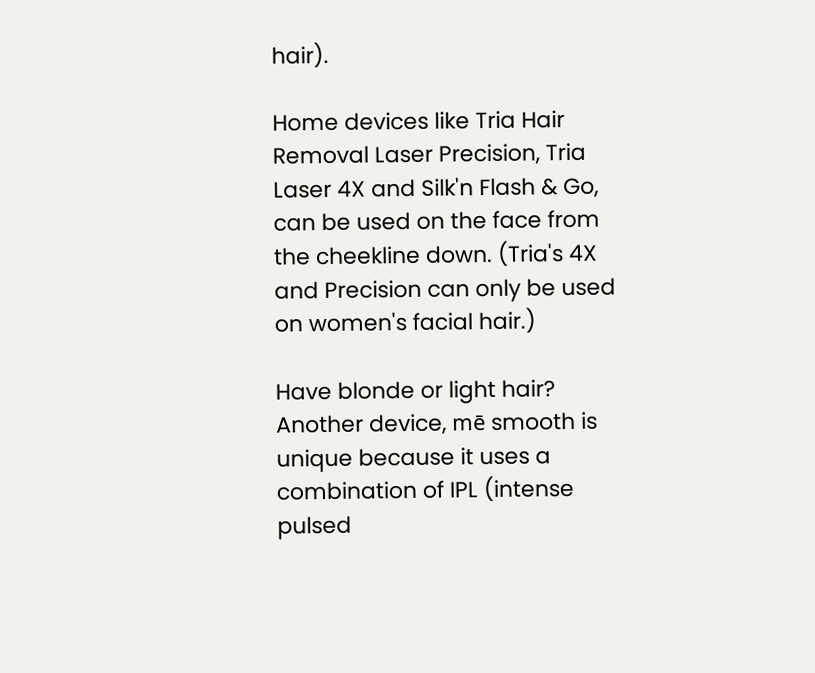hair).

Home devices like Tria Hair Removal Laser Precision, Tria Laser 4X and Silk'n Flash & Go, can be used on the face from the cheekline down. (Tria's 4X and Precision can only be used on women's facial hair.)

Have blonde or light hair? Another device, mē smooth is unique because it uses a combination of IPL (intense pulsed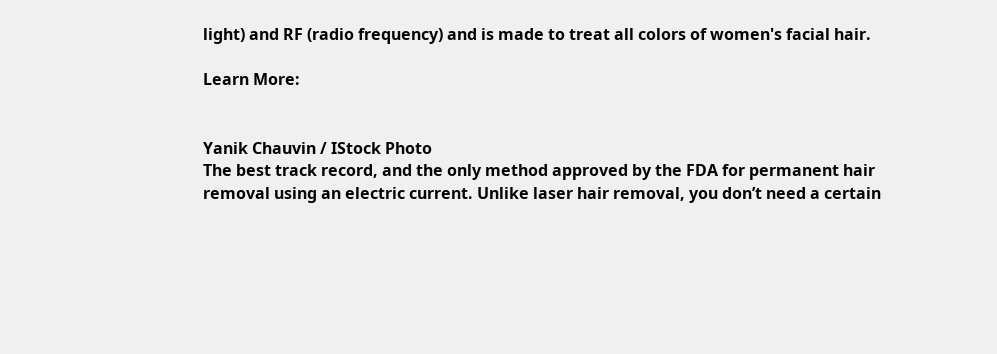light) and RF (radio frequency) and is made to treat all colors of women's facial hair.

Learn More:


Yanik Chauvin / IStock Photo
The best track record, and the only method approved by the FDA for permanent hair removal using an electric current. Unlike laser hair removal, you don’t need a certain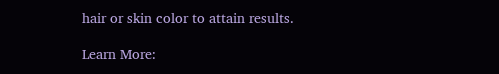hair or skin color to attain results.

Learn More: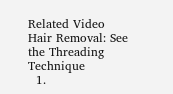Related Video
Hair Removal: See the Threading Technique
  1.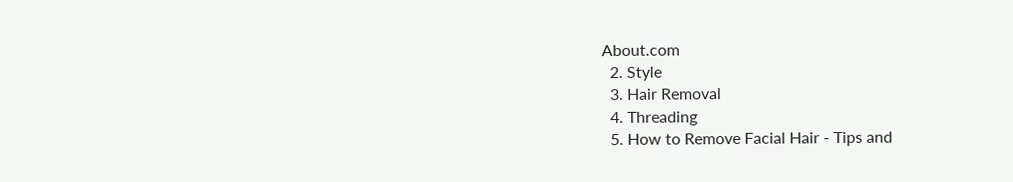About.com
  2. Style
  3. Hair Removal
  4. Threading
  5. How to Remove Facial Hair - Tips and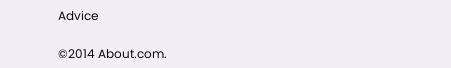Advice

©2014 About.com.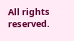All rights reserved.